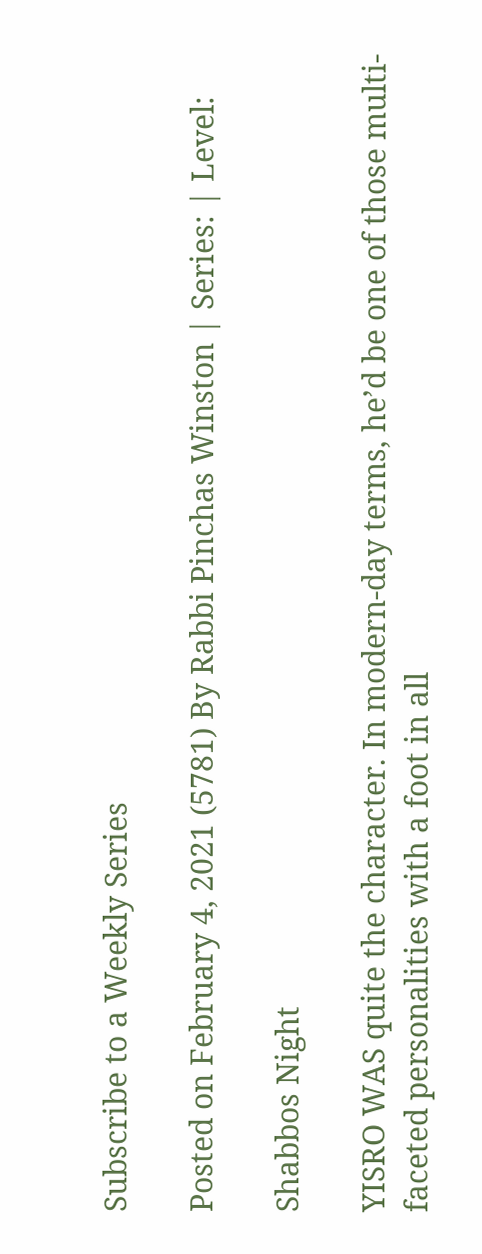Subscribe to a Weekly Series

Posted on February 4, 2021 (5781) By Rabbi Pinchas Winston | Series: | Level:

Shabbos Night

YISRO WAS quite the character. In modern-day terms, he’d be one of those multi-faceted personalities with a foot in all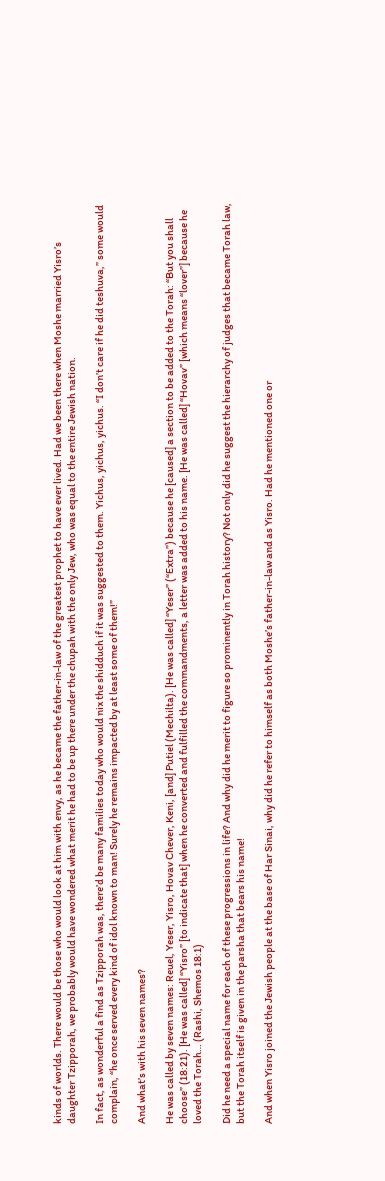kinds of worlds. There would be those who would look at him with envy, as he became the father-in-law of the greatest prophet to have ever lived. Had we been there when Moshe married Yisro’s daughter Tzipporah, we probably would have wondered what merit he had to be up there under the chupah with the only Jew, who was equal to the entire Jewish nation.

In fact, as wonderful a find as Tzipporah was, there’d be many families today who would nix the shidduch if it was suggested to them. Yichus, yichus, yichus. “I don’t care if he did teshuva,” some would complain, “he once served every kind of idol known to man! Surely he remains impacted by at least some of them!”

And what’s with his seven names?

He was called by seven names: Reuel, Yeser, Yisro, Hovav Chever, Keni, [and] Putiel (Mechilta). [He was called] “Yeser” (“Extra”) because he [caused] a section to be added to the Torah: “But you shall choose” (18:21). [He was called] “Yisro” [to indicate that] when he converted and fulfilled the commandments, a letter was added to his name. [He was called] “Hovav” [which means “lover”] because he loved the Torah… (Rashi, Shemos 18:1)

Did he need a special name for each of these progressions in life? And why did he merit to figure so prominently in Torah history? Not only did he suggest the hierarchy of judges that became Torah law, but the Torah itself is given in the parsha that bears his name!

And when Yisro joined the Jewish people at the base of Har Sinai, why did he refer to himself as both Moshe’s father-in-law and as Yisro. Had he mentioned one or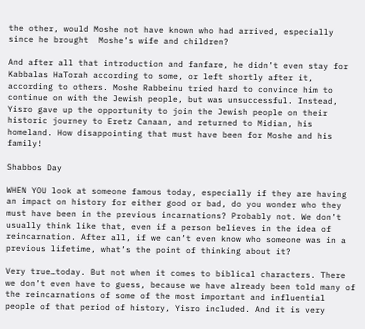the other, would Moshe not have known who had arrived, especially since he brought  Moshe’s wife and children?

And after all that introduction and fanfare, he didn’t even stay for Kabbalas HaTorah according to some, or left shortly after it, according to others. Moshe Rabbeinu tried hard to convince him to continue on with the Jewish people, but was unsuccessful. Instead, Yisro gave up the opportunity to join the Jewish people on their historic journey to Eretz Canaan, and returned to Midian, his homeland. How disappointing that must have been for Moshe and his family!

Shabbos Day

WHEN YOU look at someone famous today, especially if they are having an impact on history for either good or bad, do you wonder who they must have been in the previous incarnations? Probably not. We don’t usually think like that, even if a person believes in the idea of reincarnation. After all, if we can’t even know who someone was in a previous lifetime, what’s the point of thinking about it?

Very true…today. But not when it comes to biblical characters. There we don’t even have to guess, because we have already been told many of the reincarnations of some of the most important and influential people of that period of history, Yisro included. And it is very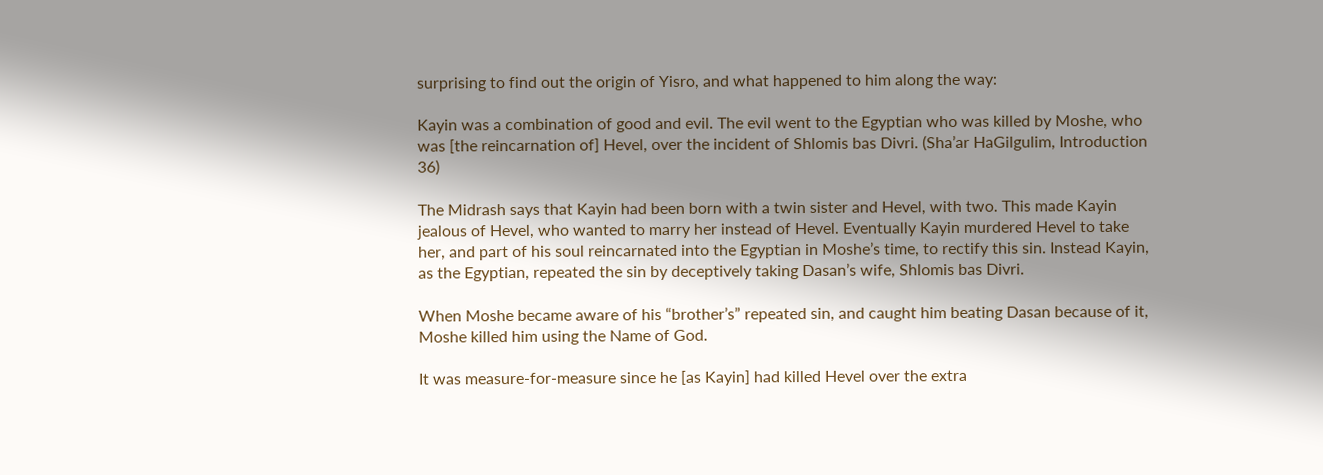surprising to find out the origin of Yisro, and what happened to him along the way:

Kayin was a combination of good and evil. The evil went to the Egyptian who was killed by Moshe, who was [the reincarnation of] Hevel, over the incident of Shlomis bas Divri. (Sha’ar HaGilgulim, Introduction 36)

The Midrash says that Kayin had been born with a twin sister and Hevel, with two. This made Kayin jealous of Hevel, who wanted to marry her instead of Hevel. Eventually Kayin murdered Hevel to take her, and part of his soul reincarnated into the Egyptian in Moshe’s time, to rectify this sin. Instead Kayin, as the Egyptian, repeated the sin by deceptively taking Dasan’s wife, Shlomis bas Divri.

When Moshe became aware of his “brother’s” repeated sin, and caught him beating Dasan because of it, Moshe killed him using the Name of God.

It was measure-for-measure since he [as Kayin] had killed Hevel over the extra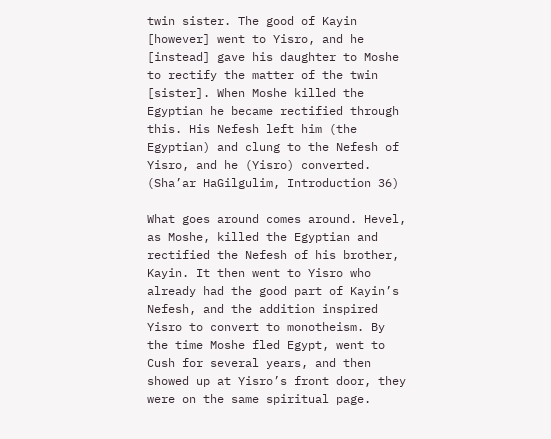twin sister. The good of Kayin [however] went to Yisro, and he [instead] gave his daughter to Moshe to rectify the matter of the twin [sister]. When Moshe killed the Egyptian he became rectified through this. His Nefesh left him (the Egyptian) and clung to the Nefesh of Yisro, and he (Yisro) converted. (Sha’ar HaGilgulim, Introduction 36)

What goes around comes around. Hevel, as Moshe, killed the Egyptian and rectified the Nefesh of his brother, Kayin. It then went to Yisro who already had the good part of Kayin’s Nefesh, and the addition inspired Yisro to convert to monotheism. By the time Moshe fled Egypt, went to Cush for several years, and then showed up at Yisro’s front door, they were on the same spiritual page.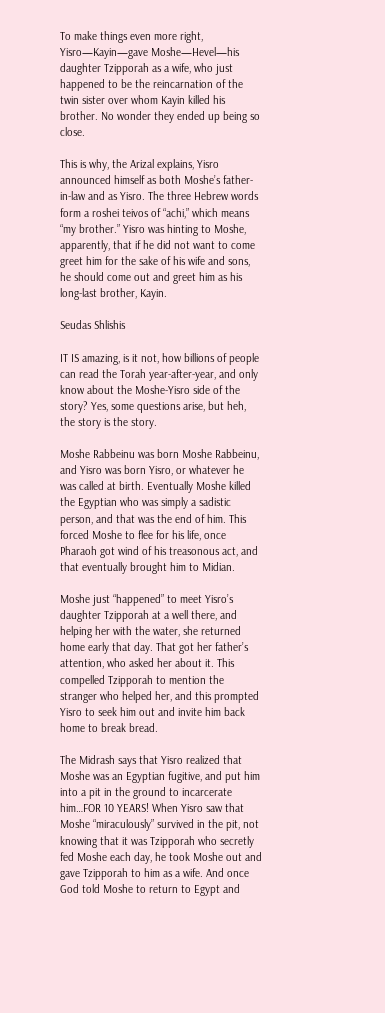To make things even more right, Yisro—Kayin—gave Moshe—Hevel—his daughter Tzipporah as a wife, who just happened to be the reincarnation of the twin sister over whom Kayin killed his brother. No wonder they ended up being so close.

This is why, the Arizal explains, Yisro announced himself as both Moshe’s father-in-law and as Yisro. The three Hebrew words form a roshei teivos of “achi,” which means “my brother.” Yisro was hinting to Moshe, apparently, that if he did not want to come greet him for the sake of his wife and sons, he should come out and greet him as his long-last brother, Kayin.

Seudas Shlishis

IT IS amazing, is it not, how billions of people can read the Torah year-after-year, and only know about the Moshe-Yisro side of the story? Yes, some questions arise, but heh, the story is the story.

Moshe Rabbeinu was born Moshe Rabbeinu, and Yisro was born Yisro, or whatever he was called at birth. Eventually Moshe killed the Egyptian who was simply a sadistic person, and that was the end of him. This forced Moshe to flee for his life, once Pharaoh got wind of his treasonous act, and that eventually brought him to Midian.

Moshe just “happened” to meet Yisro’s daughter Tzipporah at a well there, and helping her with the water, she returned home early that day. That got her father’s attention, who asked her about it. This compelled Tzipporah to mention the stranger who helped her, and this prompted Yisro to seek him out and invite him back home to break bread.

The Midrash says that Yisro realized that Moshe was an Egyptian fugitive, and put him into a pit in the ground to incarcerate him…FOR 10 YEARS! When Yisro saw that Moshe “miraculously” survived in the pit, not knowing that it was Tzipporah who secretly fed Moshe each day, he took Moshe out and gave Tzipporah to him as a wife. And once God told Moshe to return to Egypt and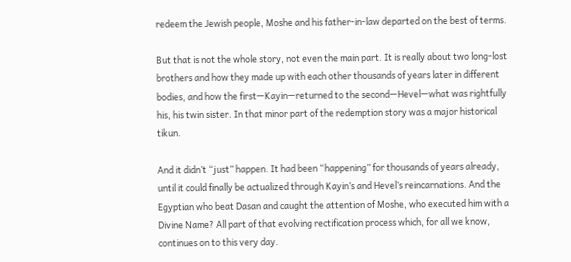redeem the Jewish people, Moshe and his father-in-law departed on the best of terms.

But that is not the whole story, not even the main part. It is really about two long-lost brothers and how they made up with each other thousands of years later in different bodies, and how the first—Kayin—returned to the second—Hevel—what was rightfully his, his twin sister. In that minor part of the redemption story was a major historical tikun.

And it didn’t “just” happen. It had been “happening” for thousands of years already, until it could finally be actualized through Kayin’s and Hevel’s reincarnations. And the Egyptian who beat Dasan and caught the attention of Moshe, who executed him with a Divine Name? All part of that evolving rectification process which, for all we know, continues on to this very day.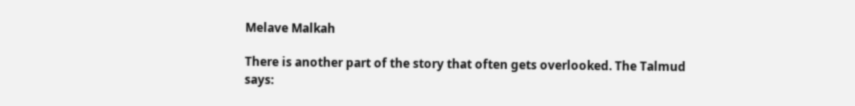Melave Malkah

There is another part of the story that often gets overlooked. The Talmud says: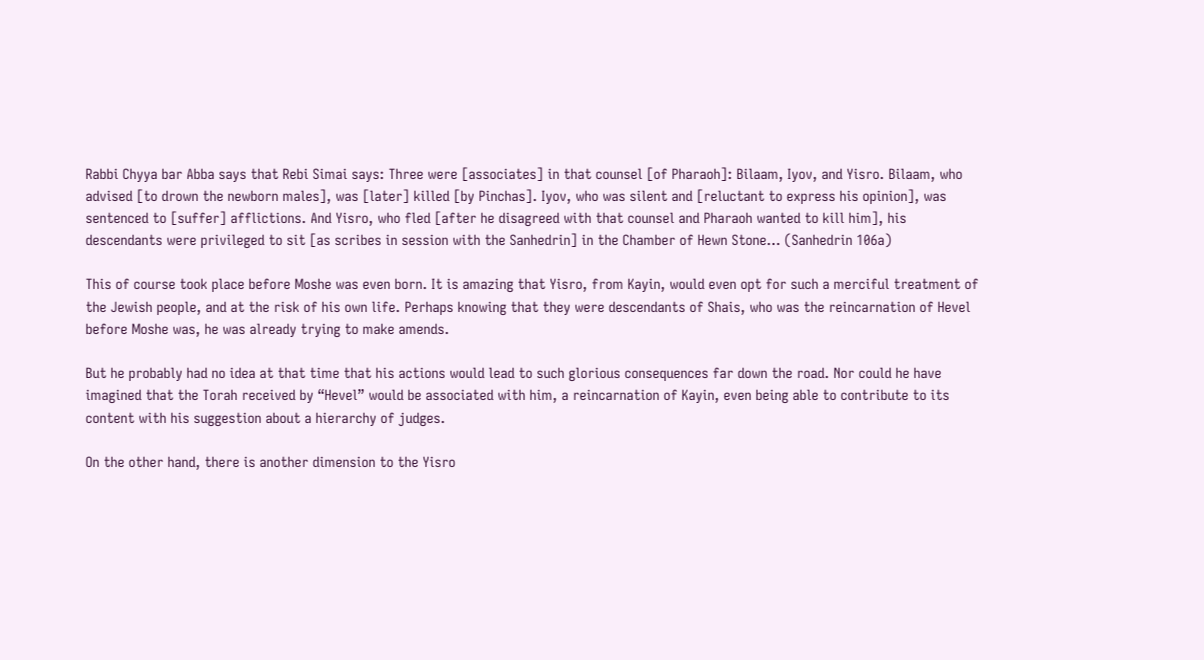Rabbi Chyya bar Abba says that Rebi Simai says: Three were [associates] in that counsel [of Pharaoh]: Bilaam, Iyov, and Yisro. Bilaam, who advised [to drown the newborn males], was [later] killed [by Pinchas]. Iyov, who was silent and [reluctant to express his opinion], was sentenced to [suffer] afflictions. And Yisro, who fled [after he disagreed with that counsel and Pharaoh wanted to kill him], his descendants were privileged to sit [as scribes in session with the Sanhedrin] in the Chamber of Hewn Stone… (Sanhedrin 106a)

This of course took place before Moshe was even born. It is amazing that Yisro, from Kayin, would even opt for such a merciful treatment of the Jewish people, and at the risk of his own life. Perhaps knowing that they were descendants of Shais, who was the reincarnation of Hevel before Moshe was, he was already trying to make amends.

But he probably had no idea at that time that his actions would lead to such glorious consequences far down the road. Nor could he have imagined that the Torah received by “Hevel” would be associated with him, a reincarnation of Kayin, even being able to contribute to its content with his suggestion about a hierarchy of judges.

On the other hand, there is another dimension to the Yisro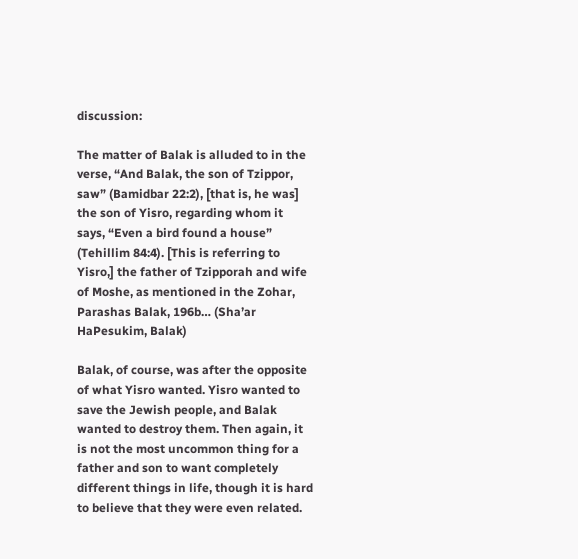discussion:

The matter of Balak is alluded to in the verse, “And Balak, the son of Tzippor, saw” (Bamidbar 22:2), [that is, he was] the son of Yisro, regarding whom it says, “Even a bird found a house” (Tehillim 84:4). [This is referring to Yisro,] the father of Tzipporah and wife of Moshe, as mentioned in the Zohar, Parashas Balak, 196b… (Sha’ar HaPesukim, Balak)

Balak, of course, was after the opposite of what Yisro wanted. Yisro wanted to save the Jewish people, and Balak wanted to destroy them. Then again, it is not the most uncommon thing for a father and son to want completely different things in life, though it is hard to believe that they were even related.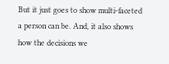But it just goes to show multi-faceted a person can be. And, it also shows how the decisions we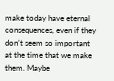make today have eternal consequences, even if they don’t seem so important at the time that we make them. Maybe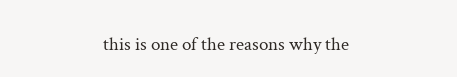this is one of the reasons why the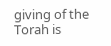giving of the Torah is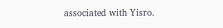associated with Yisro.